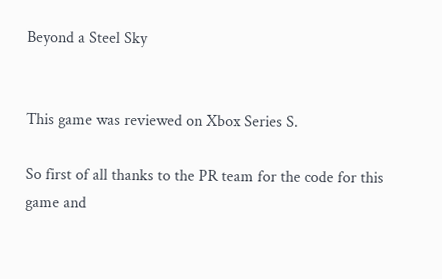Beyond a Steel Sky


This game was reviewed on Xbox Series S.

So first of all thanks to the PR team for the code for this game and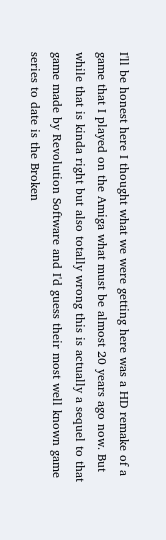I'll be honest here I thought what we were getting here was a HD remake of a game that I played on the Amiga what must be almost 20 years ago now. But while that is kinda right but also totally wrong this is actually a sequel to that game made by Revolution Software and I'd guess their most well known game series to date is the Broken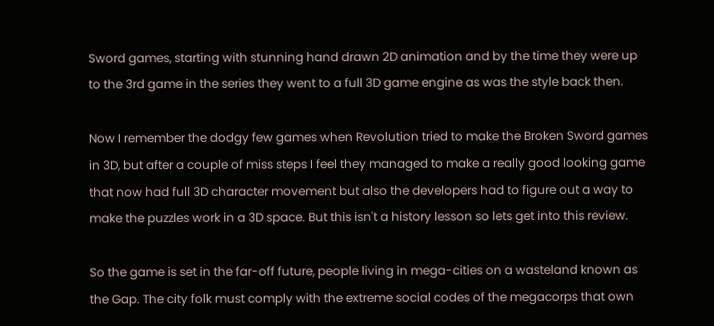Sword games, starting with stunning hand drawn 2D animation and by the time they were up to the 3rd game in the series they went to a full 3D game engine as was the style back then.

Now I remember the dodgy few games when Revolution tried to make the Broken Sword games in 3D, but after a couple of miss steps I feel they managed to make a really good looking game that now had full 3D character movement but also the developers had to figure out a way to make the puzzles work in a 3D space. But this isn't a history lesson so lets get into this review.

So the game is set in the far-off future, people living in mega-cities on a wasteland known as the Gap. The city folk must comply with the extreme social codes of the megacorps that own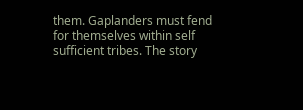them. Gaplanders must fend for themselves within self sufficient tribes. The story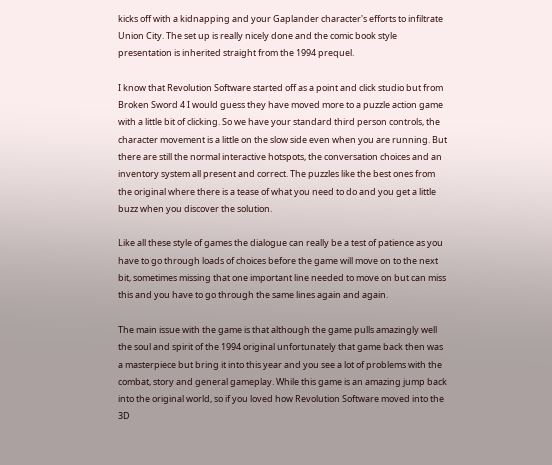kicks off with a kidnapping and your Gaplander character's efforts to infiltrate Union City. The set up is really nicely done and the comic book style presentation is inherited straight from the 1994 prequel.

I know that Revolution Software started off as a point and click studio but from Broken Sword 4 I would guess they have moved more to a puzzle action game with a little bit of clicking. So we have your standard third person controls, the character movement is a little on the slow side even when you are running. But there are still the normal interactive hotspots, the conversation choices and an inventory system all present and correct. The puzzles like the best ones from the original where there is a tease of what you need to do and you get a little buzz when you discover the solution.

Like all these style of games the dialogue can really be a test of patience as you have to go through loads of choices before the game will move on to the next bit, sometimes missing that one important line needed to move on but can miss this and you have to go through the same lines again and again.

The main issue with the game is that although the game pulls amazingly well the soul and spirit of the 1994 original unfortunately that game back then was a masterpiece but bring it into this year and you see a lot of problems with the combat, story and general gameplay. While this game is an amazing jump back into the original world, so if you loved how Revolution Software moved into the 3D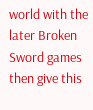world with the later Broken Sword games then give this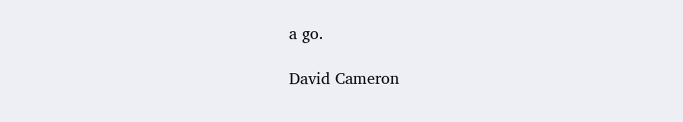a go.

David Cameron